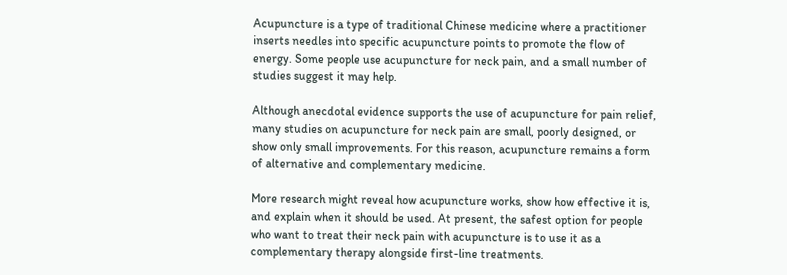Acupuncture is a type of traditional Chinese medicine where a practitioner inserts needles into specific acupuncture points to promote the flow of energy. Some people use acupuncture for neck pain, and a small number of studies suggest it may help.

Although anecdotal evidence supports the use of acupuncture for pain relief, many studies on acupuncture for neck pain are small, poorly designed, or show only small improvements. For this reason, acupuncture remains a form of alternative and complementary medicine.

More research might reveal how acupuncture works, show how effective it is, and explain when it should be used. At present, the safest option for people who want to treat their neck pain with acupuncture is to use it as a complementary therapy alongside first-line treatments.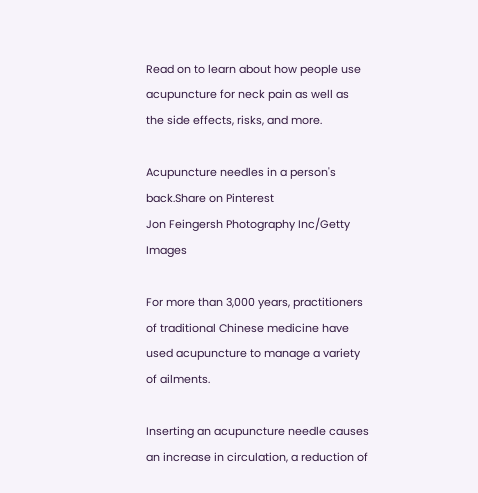Read on to learn about how people use acupuncture for neck pain as well as the side effects, risks, and more.

Acupuncture needles in a person's back.Share on Pinterest
Jon Feingersh Photography Inc/Getty Images

For more than 3,000 years, practitioners of traditional Chinese medicine have used acupuncture to manage a variety of ailments.

Inserting an acupuncture needle causes an increase in circulation, a reduction of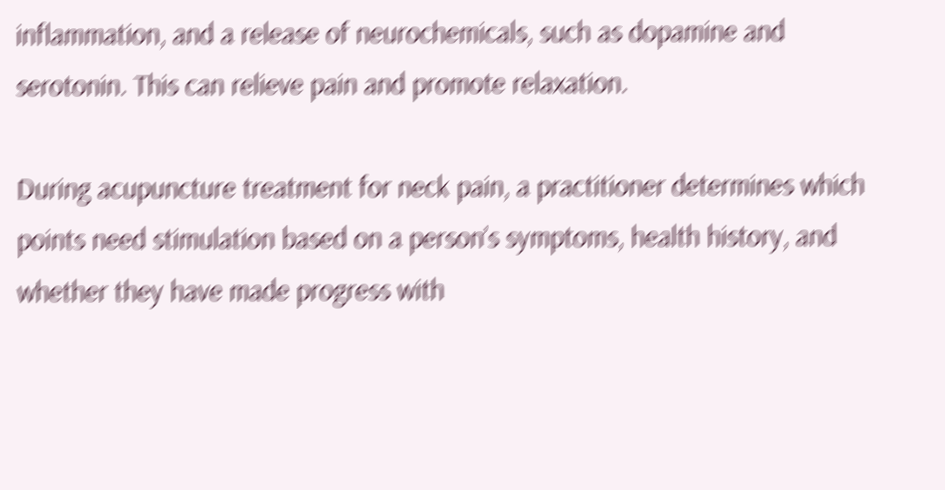inflammation, and a release of neurochemicals, such as dopamine and serotonin. This can relieve pain and promote relaxation.

During acupuncture treatment for neck pain, a practitioner determines which points need stimulation based on a person’s symptoms, health history, and whether they have made progress with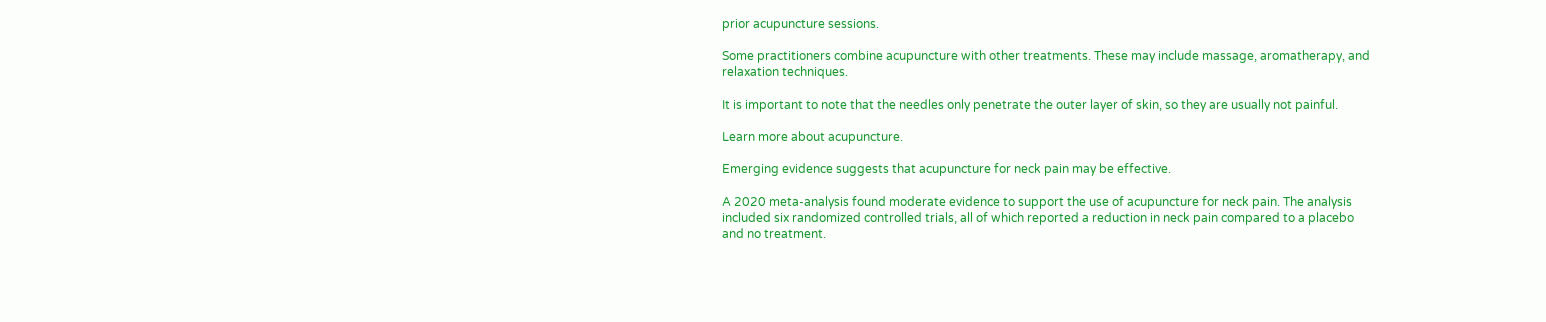prior acupuncture sessions.

Some practitioners combine acupuncture with other treatments. These may include massage, aromatherapy, and relaxation techniques.

It is important to note that the needles only penetrate the outer layer of skin, so they are usually not painful.

Learn more about acupuncture.

Emerging evidence suggests that acupuncture for neck pain may be effective.

A 2020 meta-analysis found moderate evidence to support the use of acupuncture for neck pain. The analysis included six randomized controlled trials, all of which reported a reduction in neck pain compared to a placebo and no treatment.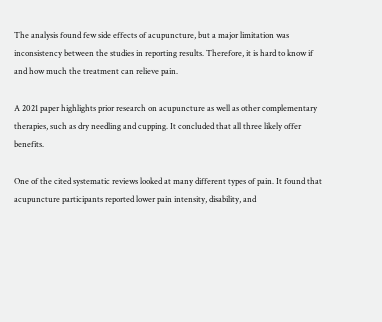The analysis found few side effects of acupuncture, but a major limitation was inconsistency between the studies in reporting results. Therefore, it is hard to know if and how much the treatment can relieve pain.

A 2021 paper highlights prior research on acupuncture as well as other complementary therapies, such as dry needling and cupping. It concluded that all three likely offer benefits.

One of the cited systematic reviews looked at many different types of pain. It found that acupuncture participants reported lower pain intensity, disability, and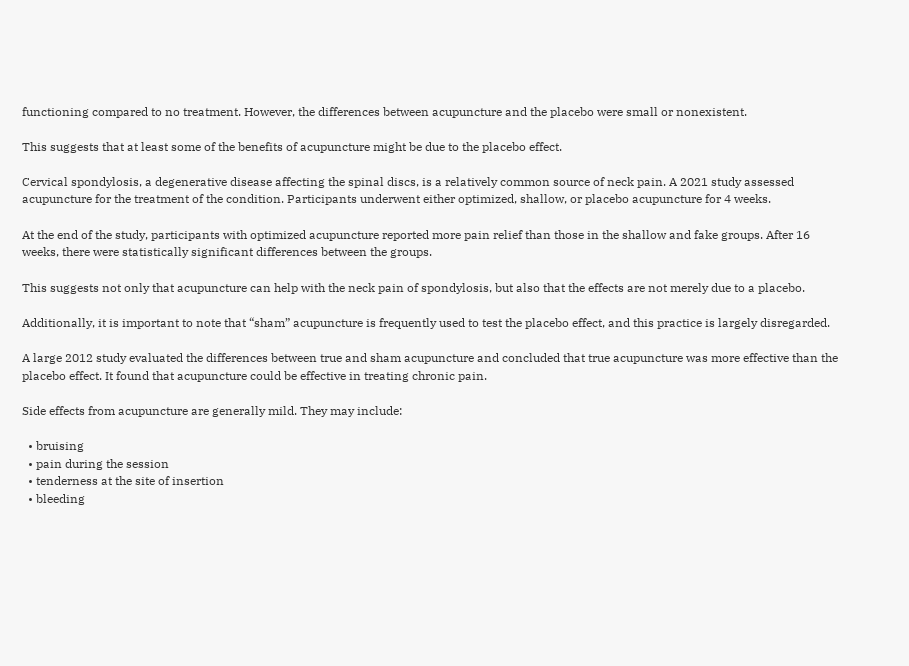functioning compared to no treatment. However, the differences between acupuncture and the placebo were small or nonexistent.

This suggests that at least some of the benefits of acupuncture might be due to the placebo effect.

Cervical spondylosis, a degenerative disease affecting the spinal discs, is a relatively common source of neck pain. A 2021 study assessed acupuncture for the treatment of the condition. Participants underwent either optimized, shallow, or placebo acupuncture for 4 weeks.

At the end of the study, participants with optimized acupuncture reported more pain relief than those in the shallow and fake groups. After 16 weeks, there were statistically significant differences between the groups.

This suggests not only that acupuncture can help with the neck pain of spondylosis, but also that the effects are not merely due to a placebo.

Additionally, it is important to note that “sham” acupuncture is frequently used to test the placebo effect, and this practice is largely disregarded.

A large 2012 study evaluated the differences between true and sham acupuncture and concluded that true acupuncture was more effective than the placebo effect. It found that acupuncture could be effective in treating chronic pain.

Side effects from acupuncture are generally mild. They may include:

  • bruising
  • pain during the session
  • tenderness at the site of insertion
  • bleeding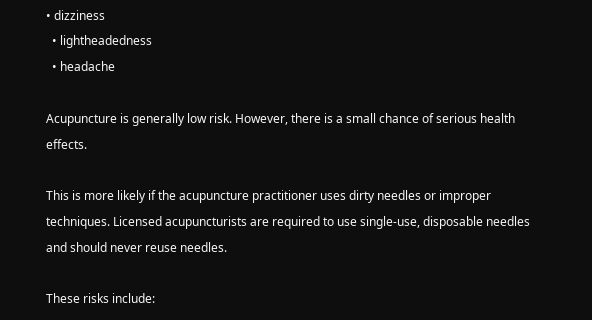• dizziness
  • lightheadedness
  • headache

Acupuncture is generally low risk. However, there is a small chance of serious health effects.

This is more likely if the acupuncture practitioner uses dirty needles or improper techniques. Licensed acupuncturists are required to use single-use, disposable needles and should never reuse needles.

These risks include: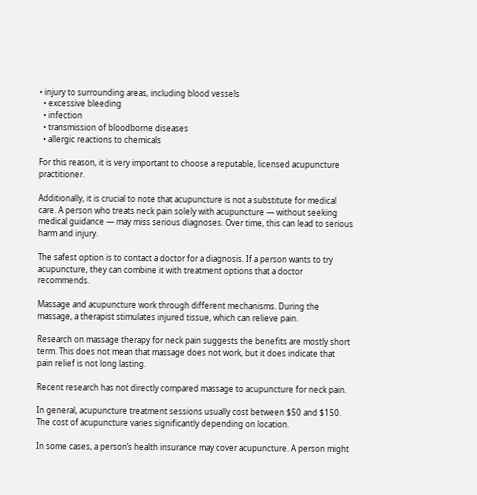• injury to surrounding areas, including blood vessels
  • excessive bleeding
  • infection
  • transmission of bloodborne diseases
  • allergic reactions to chemicals

For this reason, it is very important to choose a reputable, licensed acupuncture practitioner.

Additionally, it is crucial to note that acupuncture is not a substitute for medical care. A person who treats neck pain solely with acupuncture — without seeking medical guidance — may miss serious diagnoses. Over time, this can lead to serious harm and injury.

The safest option is to contact a doctor for a diagnosis. If a person wants to try acupuncture, they can combine it with treatment options that a doctor recommends.

Massage and acupuncture work through different mechanisms. During the massage, a therapist stimulates injured tissue, which can relieve pain.

Research on massage therapy for neck pain suggests the benefits are mostly short term. This does not mean that massage does not work, but it does indicate that pain relief is not long lasting.

Recent research has not directly compared massage to acupuncture for neck pain.

In general, acupuncture treatment sessions usually cost between $50 and $150. The cost of acupuncture varies significantly depending on location.

In some cases, a person’s health insurance may cover acupuncture. A person might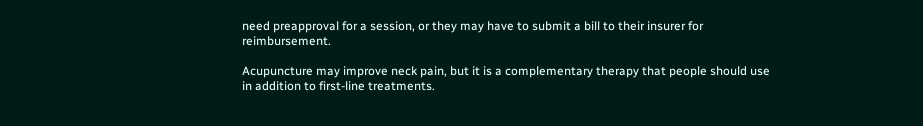need preapproval for a session, or they may have to submit a bill to their insurer for reimbursement.

Acupuncture may improve neck pain, but it is a complementary therapy that people should use in addition to first-line treatments.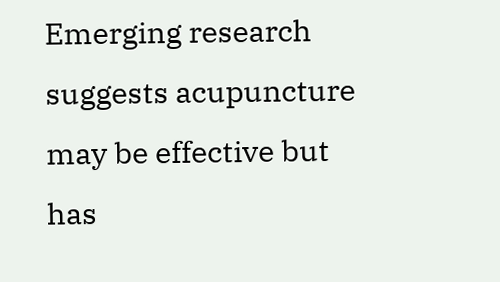Emerging research suggests acupuncture may be effective but has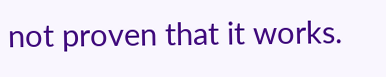not proven that it works.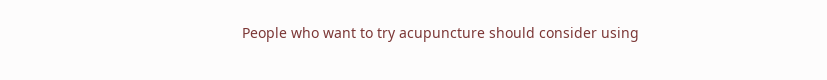People who want to try acupuncture should consider using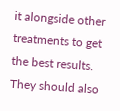it alongside other treatments to get the best results. They should also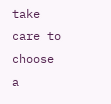take care to choose a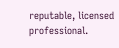reputable, licensed professional.